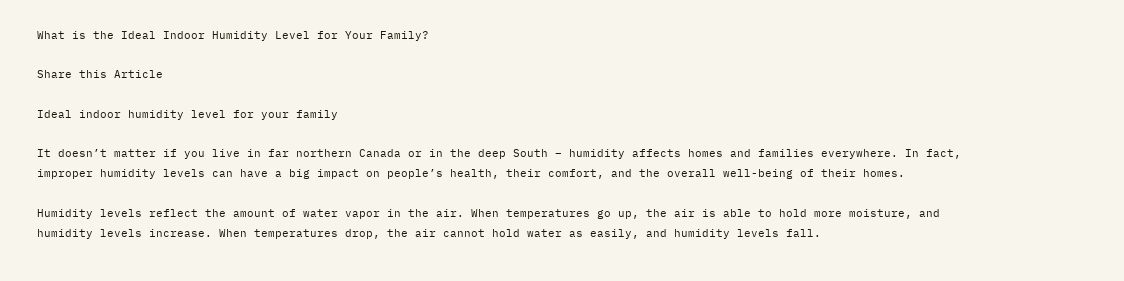What is the Ideal Indoor Humidity Level for Your Family?

Share this Article

Ideal indoor humidity level for your family

It doesn’t matter if you live in far northern Canada or in the deep South – humidity affects homes and families everywhere. In fact, improper humidity levels can have a big impact on people’s health, their comfort, and the overall well-being of their homes.

Humidity levels reflect the amount of water vapor in the air. When temperatures go up, the air is able to hold more moisture, and humidity levels increase. When temperatures drop, the air cannot hold water as easily, and humidity levels fall.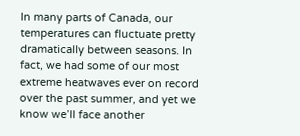In many parts of Canada, our temperatures can fluctuate pretty dramatically between seasons. In fact, we had some of our most extreme heatwaves ever on record over the past summer, and yet we know we’ll face another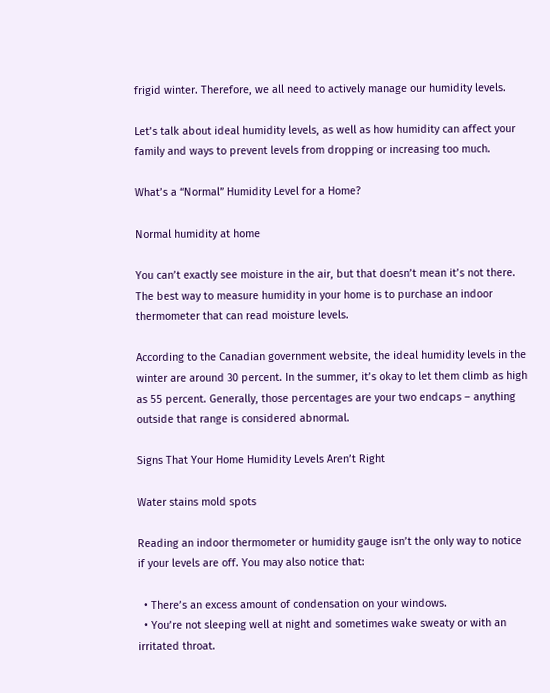frigid winter. Therefore, we all need to actively manage our humidity levels.

Let’s talk about ideal humidity levels, as well as how humidity can affect your family and ways to prevent levels from dropping or increasing too much.

What’s a “Normal” Humidity Level for a Home?

Normal humidity at home

You can’t exactly see moisture in the air, but that doesn’t mean it’s not there. The best way to measure humidity in your home is to purchase an indoor thermometer that can read moisture levels.

According to the Canadian government website, the ideal humidity levels in the winter are around 30 percent. In the summer, it’s okay to let them climb as high as 55 percent. Generally, those percentages are your two endcaps – anything outside that range is considered abnormal.

Signs That Your Home Humidity Levels Aren’t Right

Water stains mold spots

Reading an indoor thermometer or humidity gauge isn’t the only way to notice if your levels are off. You may also notice that:

  • There’s an excess amount of condensation on your windows.
  • You’re not sleeping well at night and sometimes wake sweaty or with an irritated throat.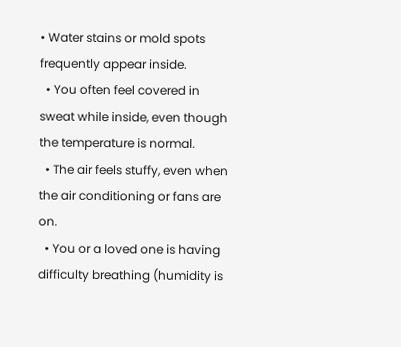• Water stains or mold spots frequently appear inside.
  • You often feel covered in sweat while inside, even though the temperature is normal.
  • The air feels stuffy, even when the air conditioning or fans are on.
  • You or a loved one is having difficulty breathing (humidity is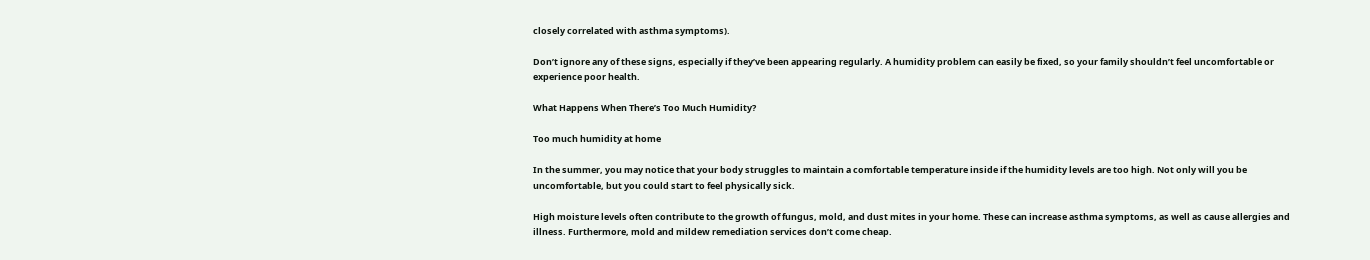closely correlated with asthma symptoms).

Don’t ignore any of these signs, especially if they’ve been appearing regularly. A humidity problem can easily be fixed, so your family shouldn’t feel uncomfortable or experience poor health.

What Happens When There’s Too Much Humidity?

Too much humidity at home

In the summer, you may notice that your body struggles to maintain a comfortable temperature inside if the humidity levels are too high. Not only will you be uncomfortable, but you could start to feel physically sick.

High moisture levels often contribute to the growth of fungus, mold, and dust mites in your home. These can increase asthma symptoms, as well as cause allergies and illness. Furthermore, mold and mildew remediation services don’t come cheap.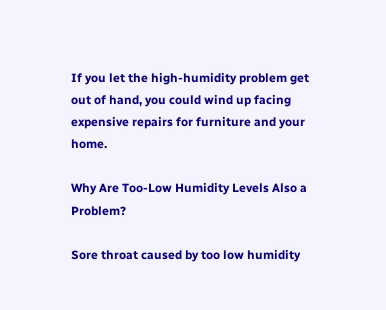If you let the high-humidity problem get out of hand, you could wind up facing expensive repairs for furniture and your home.

Why Are Too-Low Humidity Levels Also a Problem?

Sore throat caused by too low humidity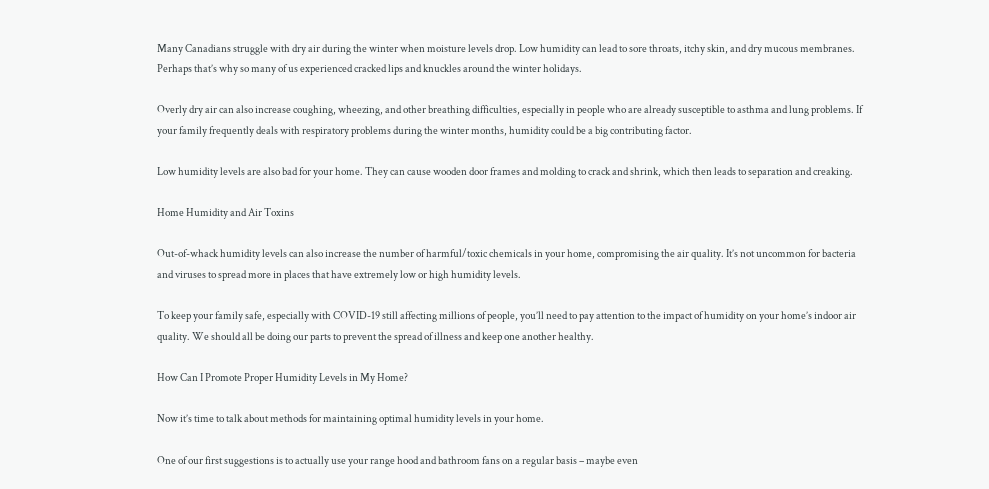Many Canadians struggle with dry air during the winter when moisture levels drop. Low humidity can lead to sore throats, itchy skin, and dry mucous membranes. Perhaps that’s why so many of us experienced cracked lips and knuckles around the winter holidays.

Overly dry air can also increase coughing, wheezing, and other breathing difficulties, especially in people who are already susceptible to asthma and lung problems. If your family frequently deals with respiratory problems during the winter months, humidity could be a big contributing factor.

Low humidity levels are also bad for your home. They can cause wooden door frames and molding to crack and shrink, which then leads to separation and creaking.

Home Humidity and Air Toxins

Out-of-whack humidity levels can also increase the number of harmful/toxic chemicals in your home, compromising the air quality. It’s not uncommon for bacteria and viruses to spread more in places that have extremely low or high humidity levels.

To keep your family safe, especially with COVID-19 still affecting millions of people, you’ll need to pay attention to the impact of humidity on your home’s indoor air quality. We should all be doing our parts to prevent the spread of illness and keep one another healthy.

How Can I Promote Proper Humidity Levels in My Home?

Now it’s time to talk about methods for maintaining optimal humidity levels in your home.

One of our first suggestions is to actually use your range hood and bathroom fans on a regular basis – maybe even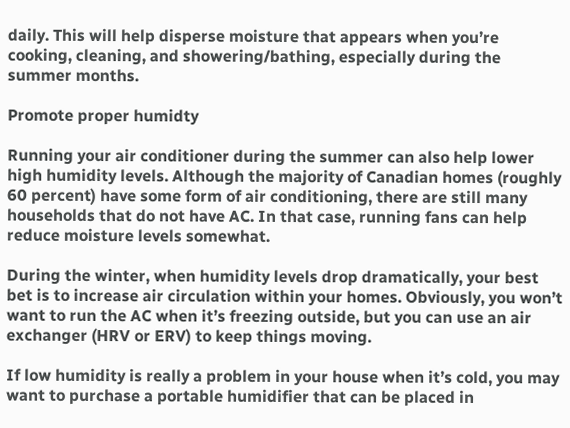daily. This will help disperse moisture that appears when you’re cooking, cleaning, and showering/bathing, especially during the summer months.

Promote proper humidty

Running your air conditioner during the summer can also help lower high humidity levels. Although the majority of Canadian homes (roughly 60 percent) have some form of air conditioning, there are still many households that do not have AC. In that case, running fans can help reduce moisture levels somewhat.

During the winter, when humidity levels drop dramatically, your best bet is to increase air circulation within your homes. Obviously, you won’t want to run the AC when it’s freezing outside, but you can use an air exchanger (HRV or ERV) to keep things moving.

If low humidity is really a problem in your house when it’s cold, you may want to purchase a portable humidifier that can be placed in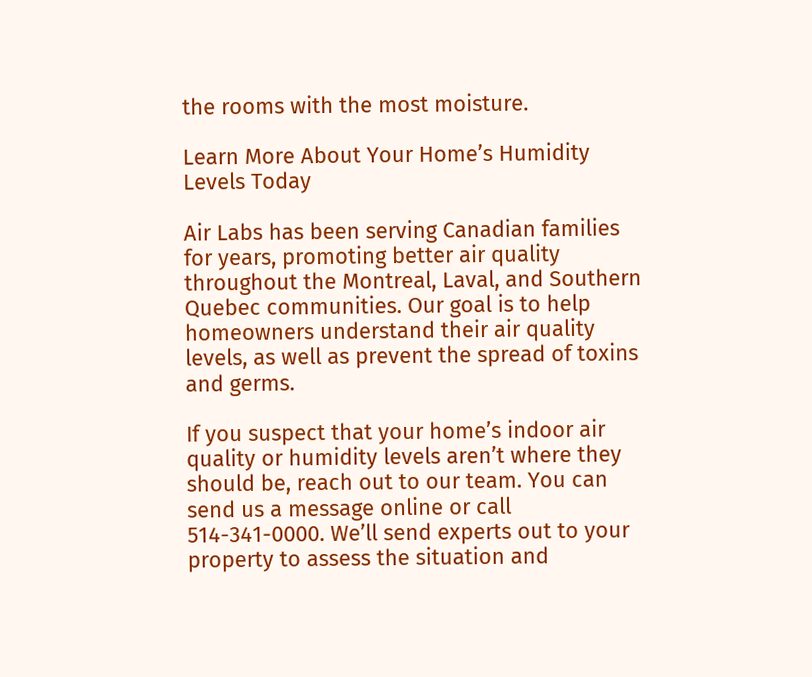the rooms with the most moisture.

Learn More About Your Home’s Humidity Levels Today

Air Labs has been serving Canadian families for years, promoting better air quality throughout the Montreal, Laval, and Southern Quebec communities. Our goal is to help homeowners understand their air quality levels, as well as prevent the spread of toxins and germs.

If you suspect that your home’s indoor air quality or humidity levels aren’t where they should be, reach out to our team. You can send us a message online or call 514-341-0000. We’ll send experts out to your property to assess the situation and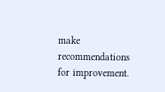make recommendations for improvement.